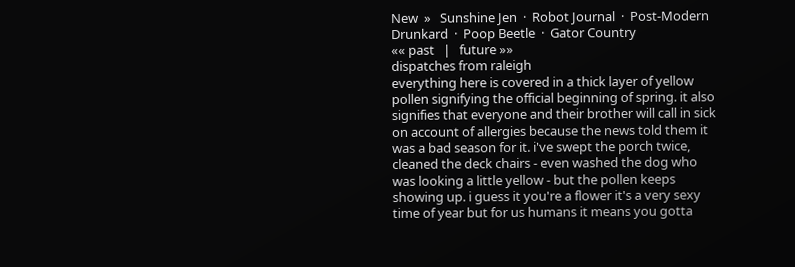New  »   Sunshine Jen  ·  Robot Journal  ·  Post-Modern Drunkard  ·  Poop Beetle  ·  Gator Country
«« past   |   future »»
dispatches from raleigh
everything here is covered in a thick layer of yellow pollen signifying the official beginning of spring. it also signifies that everyone and their brother will call in sick on account of allergies because the news told them it was a bad season for it. i've swept the porch twice, cleaned the deck chairs - even washed the dog who was looking a little yellow - but the pollen keeps showing up. i guess it you're a flower it's a very sexy time of year but for us humans it means you gotta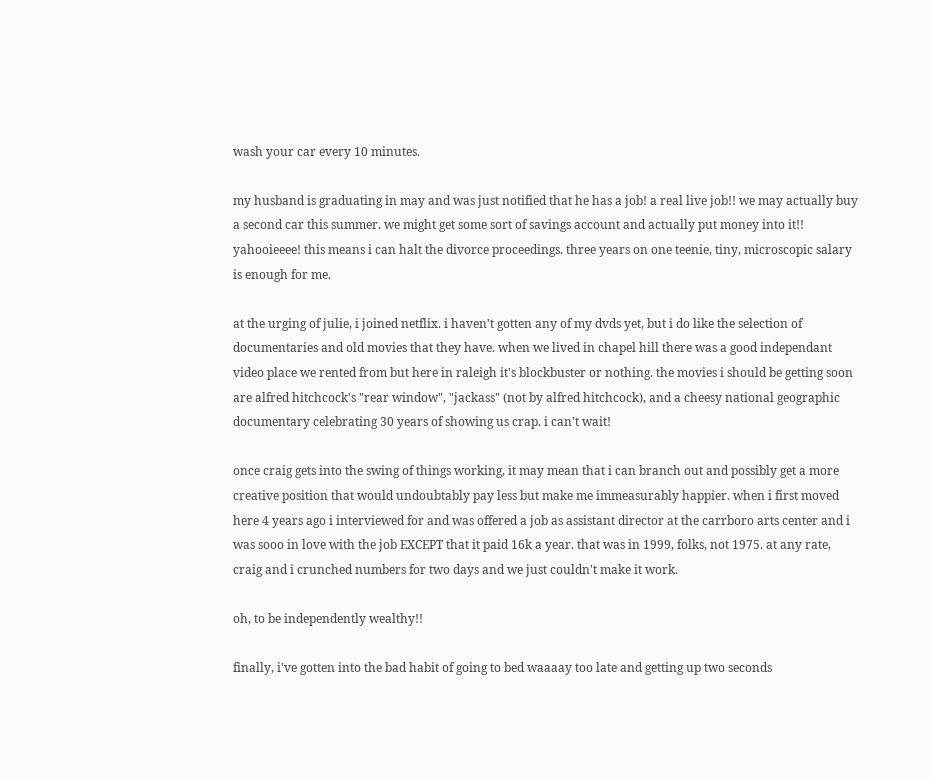wash your car every 10 minutes.

my husband is graduating in may and was just notified that he has a job! a real live job!! we may actually buy a second car this summer. we might get some sort of savings account and actually put money into it!! yahooieeee! this means i can halt the divorce proceedings. three years on one teenie, tiny, microscopic salary is enough for me.

at the urging of julie, i joined netflix. i haven't gotten any of my dvds yet, but i do like the selection of documentaries and old movies that they have. when we lived in chapel hill there was a good independant video place we rented from but here in raleigh it's blockbuster or nothing. the movies i should be getting soon are alfred hitchcock's "rear window", "jackass" (not by alfred hitchcock), and a cheesy national geographic documentary celebrating 30 years of showing us crap. i can't wait!

once craig gets into the swing of things working, it may mean that i can branch out and possibly get a more creative position that would undoubtably pay less but make me immeasurably happier. when i first moved here 4 years ago i interviewed for and was offered a job as assistant director at the carrboro arts center and i was sooo in love with the job EXCEPT that it paid 16k a year. that was in 1999, folks, not 1975. at any rate, craig and i crunched numbers for two days and we just couldn't make it work.

oh, to be independently wealthy!!

finally, i've gotten into the bad habit of going to bed waaaay too late and getting up two seconds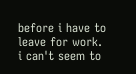before i have to leave for work. i can't seem to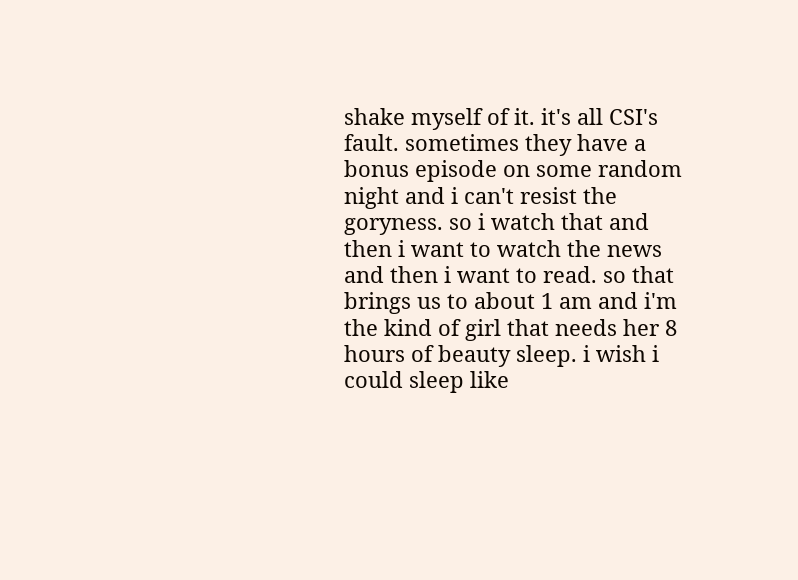shake myself of it. it's all CSI's fault. sometimes they have a bonus episode on some random night and i can't resist the goryness. so i watch that and then i want to watch the news and then i want to read. so that brings us to about 1 am and i'm the kind of girl that needs her 8 hours of beauty sleep. i wish i could sleep like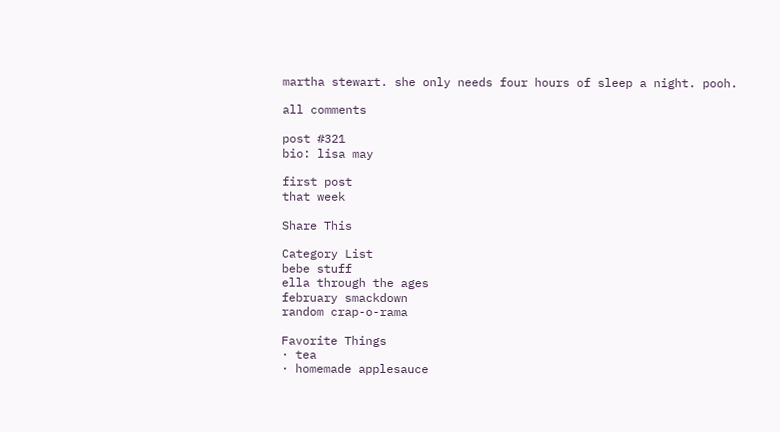martha stewart. she only needs four hours of sleep a night. pooh.

all comments

post #321
bio: lisa may

first post
that week

Share This

Category List
bebe stuff
ella through the ages
february smackdown
random crap-o-rama

Favorite Things
· tea
· homemade applesauce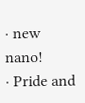· new nano!
· Pride and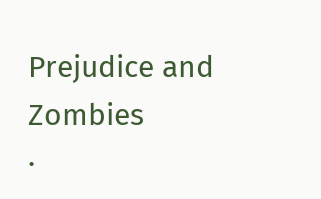Prejudice and Zombies
·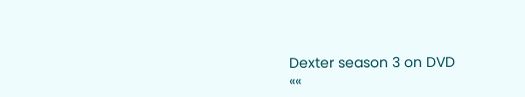Dexter season 3 on DVD
««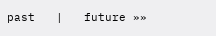past   |   future »»